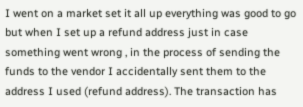I went on a market set it all up everything was good to go but when I set up a refund address just in case something went wrong , in the process of sending the funds to the vendor I accidentally sent them to the address I used (refund address). The transaction has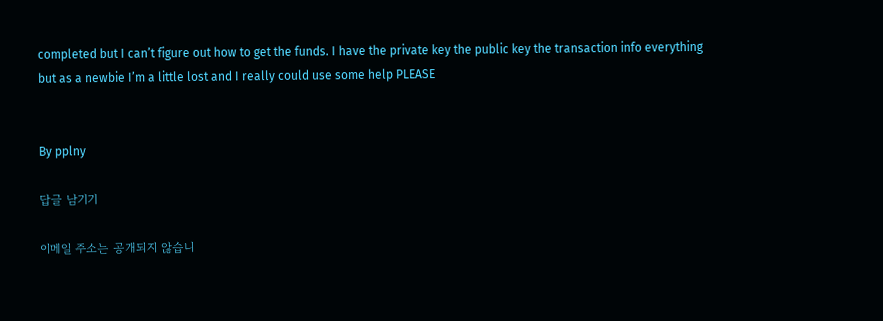completed but I can’t figure out how to get the funds. I have the private key the public key the transaction info everything but as a newbie I’m a little lost and I really could use some help PLEASE


By pplny

답글 남기기

이메일 주소는 공개되지 않습니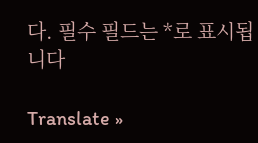다. 필수 필드는 *로 표시됩니다

Translate »